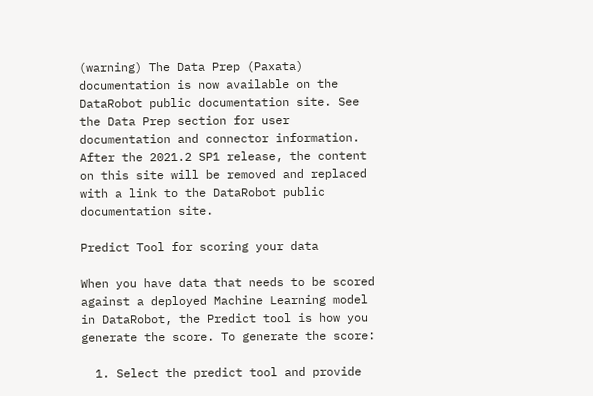(warning) The Data Prep (Paxata) documentation is now available on the DataRobot public documentation site. See the Data Prep section for user documentation and connector information. After the 2021.2 SP1 release, the content on this site will be removed and replaced with a link to the DataRobot public documentation site.

Predict Tool for scoring your data

When you have data that needs to be scored against a deployed Machine Learning model in DataRobot, the Predict tool is how you generate the score. To generate the score:

  1. Select the predict tool and provide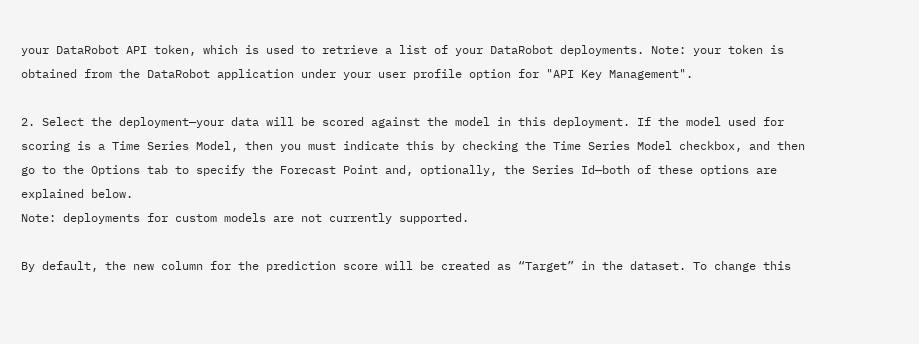your DataRobot API token, which is used to retrieve a list of your DataRobot deployments. Note: your token is obtained from the DataRobot application under your user profile option for "API Key Management".

2. Select the deployment—your data will be scored against the model in this deployment. If the model used for scoring is a Time Series Model, then you must indicate this by checking the Time Series Model checkbox, and then go to the Options tab to specify the Forecast Point and, optionally, the Series Id—both of these options are explained below.
Note: deployments for custom models are not currently supported.

By default, the new column for the prediction score will be created as “Target” in the dataset. To change this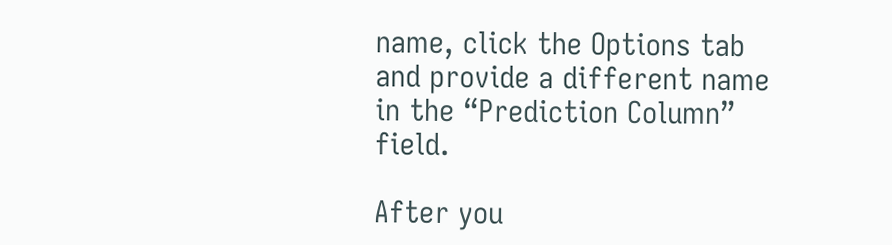name, click the Options tab and provide a different name in the “Prediction Column” field.

After you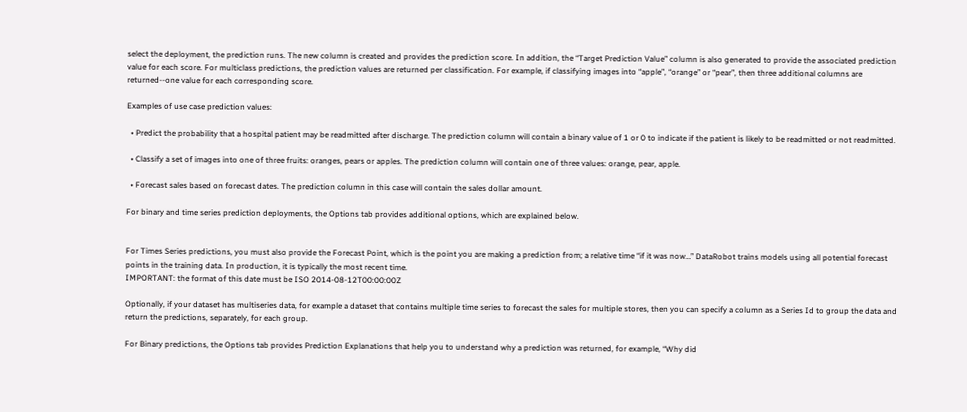select the deployment, the prediction runs. The new column is created and provides the prediction score. In addition, the “Target Prediction Value” column is also generated to provide the associated prediction value for each score. For multiclass predictions, the prediction values are returned per classification. For example, if classifying images into “apple”, “orange” or “pear”, then three additional columns are returned--one value for each corresponding score.

Examples of use case prediction values:

  • Predict the probability that a hospital patient may be readmitted after discharge. The prediction column will contain a binary value of 1 or 0 to indicate if the patient is likely to be readmitted or not readmitted.

  • Classify a set of images into one of three fruits: oranges, pears or apples. The prediction column will contain one of three values: orange, pear, apple.

  • Forecast sales based on forecast dates. The prediction column in this case will contain the sales dollar amount.

For binary and time series prediction deployments, the Options tab provides additional options, which are explained below.


For Times Series predictions, you must also provide the Forecast Point, which is the point you are making a prediction from; a relative time “if it was now…” DataRobot trains models using all potential forecast points in the training data. In production, it is typically the most recent time.
IMPORTANT: the format of this date must be ISO 2014-08-12T00:00:00Z

Optionally, if your dataset has multiseries data, for example a dataset that contains multiple time series to forecast the sales for multiple stores, then you can specify a column as a Series Id to group the data and return the predictions, separately, for each group.

For Binary predictions, the Options tab provides Prediction Explanations that help you to understand why a prediction was returned, for example, “Why did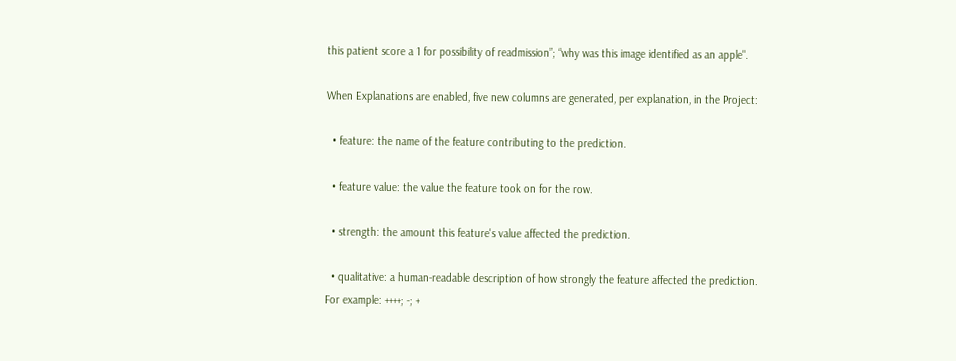this patient score a 1 for possibility of readmission”; “why was this image identified as an apple".

When Explanations are enabled, five new columns are generated, per explanation, in the Project:

  • feature: the name of the feature contributing to the prediction.

  • feature value: the value the feature took on for the row.

  • strength: the amount this feature's value affected the prediction.

  • qualitative: a human-readable description of how strongly the feature affected the prediction. For example: ++++; -; +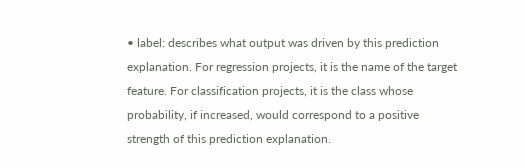• label: describes what output was driven by this prediction explanation. For regression projects, it is the name of the target feature. For classification projects, it is the class whose probability, if increased, would correspond to a positive strength of this prediction explanation.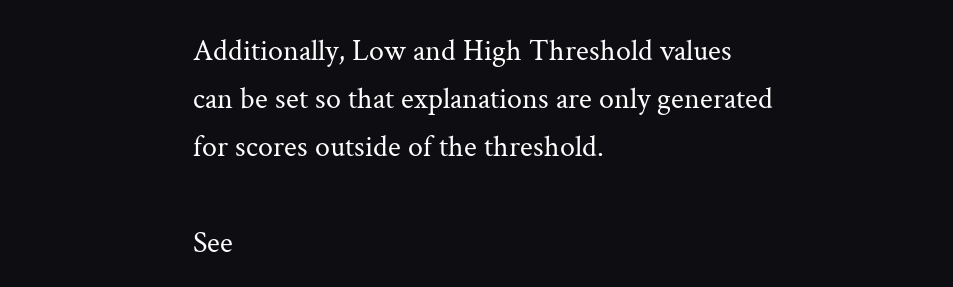Additionally, Low and High Threshold values can be set so that explanations are only generated for scores outside of the threshold.

See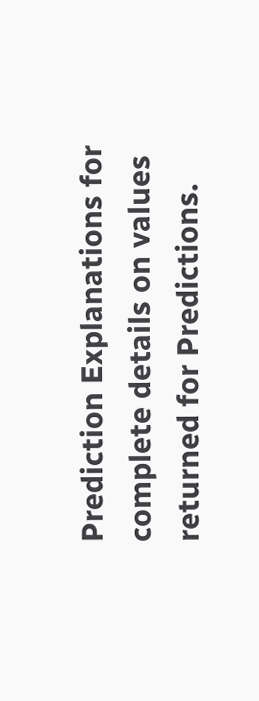Prediction Explanations for complete details on values returned for Predictions.